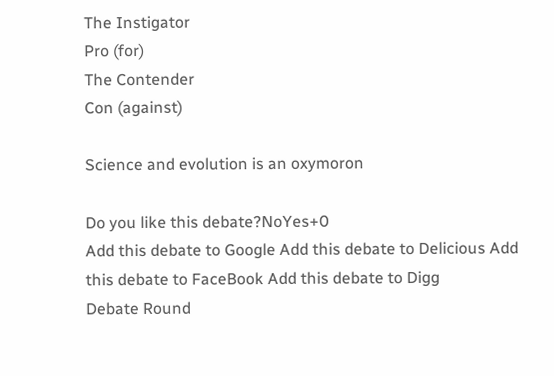The Instigator
Pro (for)
The Contender
Con (against)

Science and evolution is an oxymoron

Do you like this debate?NoYes+0
Add this debate to Google Add this debate to Delicious Add this debate to FaceBook Add this debate to Digg
Debate Round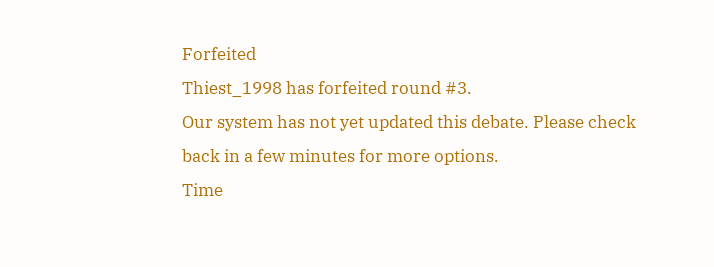Forfeited
Thiest_1998 has forfeited round #3.
Our system has not yet updated this debate. Please check back in a few minutes for more options.
Time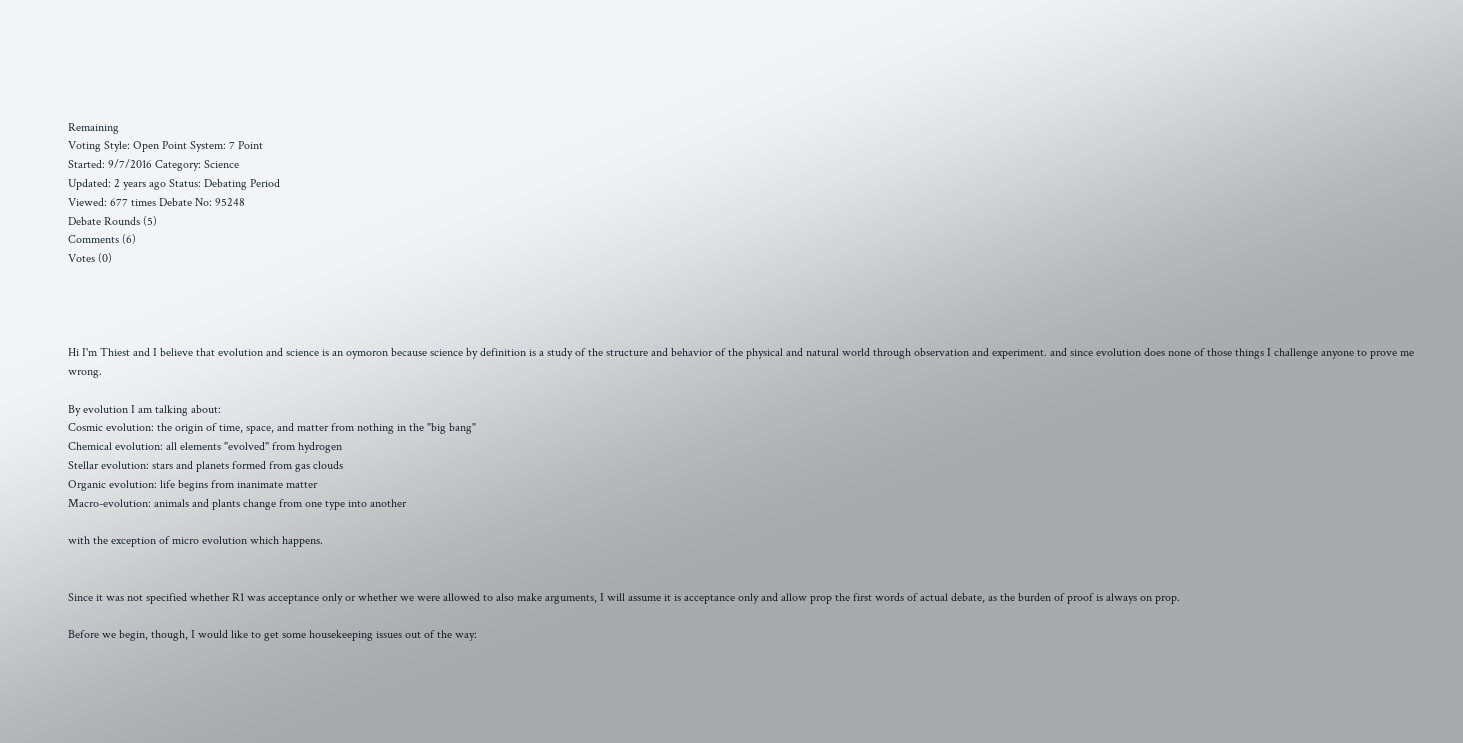Remaining
Voting Style: Open Point System: 7 Point
Started: 9/7/2016 Category: Science
Updated: 2 years ago Status: Debating Period
Viewed: 677 times Debate No: 95248
Debate Rounds (5)
Comments (6)
Votes (0)




Hi I'm Thiest and I believe that evolution and science is an oymoron because science by definition is a study of the structure and behavior of the physical and natural world through observation and experiment. and since evolution does none of those things I challenge anyone to prove me wrong.

By evolution I am talking about:
Cosmic evolution: the origin of time, space, and matter from nothing in the "big bang"
Chemical evolution: all elements "evolved" from hydrogen
Stellar evolution: stars and planets formed from gas clouds
Organic evolution: life begins from inanimate matter
Macro-evolution: animals and plants change from one type into another

with the exception of micro evolution which happens.


Since it was not specified whether R1 was acceptance only or whether we were allowed to also make arguments, I will assume it is acceptance only and allow prop the first words of actual debate, as the burden of proof is always on prop.

Before we begin, though, I would like to get some housekeeping issues out of the way: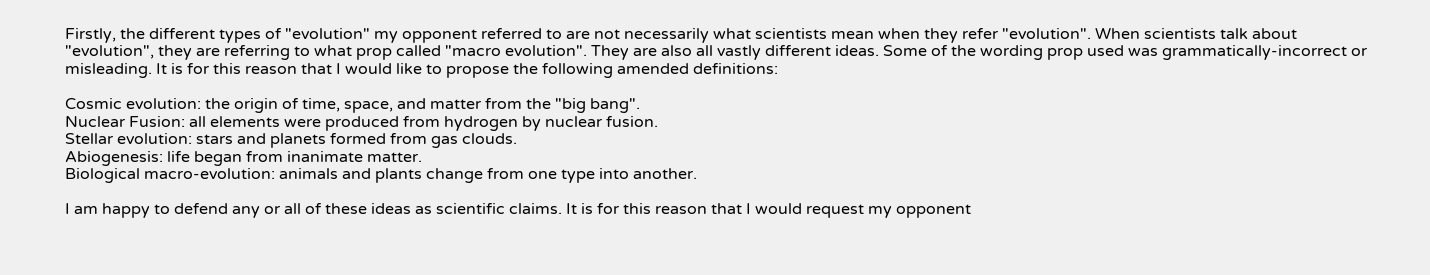Firstly, the different types of "evolution" my opponent referred to are not necessarily what scientists mean when they refer "evolution". When scientists talk about "evolution", they are referring to what prop called "macro evolution". They are also all vastly different ideas. Some of the wording prop used was grammatically-incorrect or misleading. It is for this reason that I would like to propose the following amended definitions:

Cosmic evolution: the origin of time, space, and matter from the "big bang".
Nuclear Fusion: all elements were produced from hydrogen by nuclear fusion.
Stellar evolution: stars and planets formed from gas clouds.
Abiogenesis: life began from inanimate matter.
Biological macro-evolution: animals and plants change from one type into another.

I am happy to defend any or all of these ideas as scientific claims. It is for this reason that I would request my opponent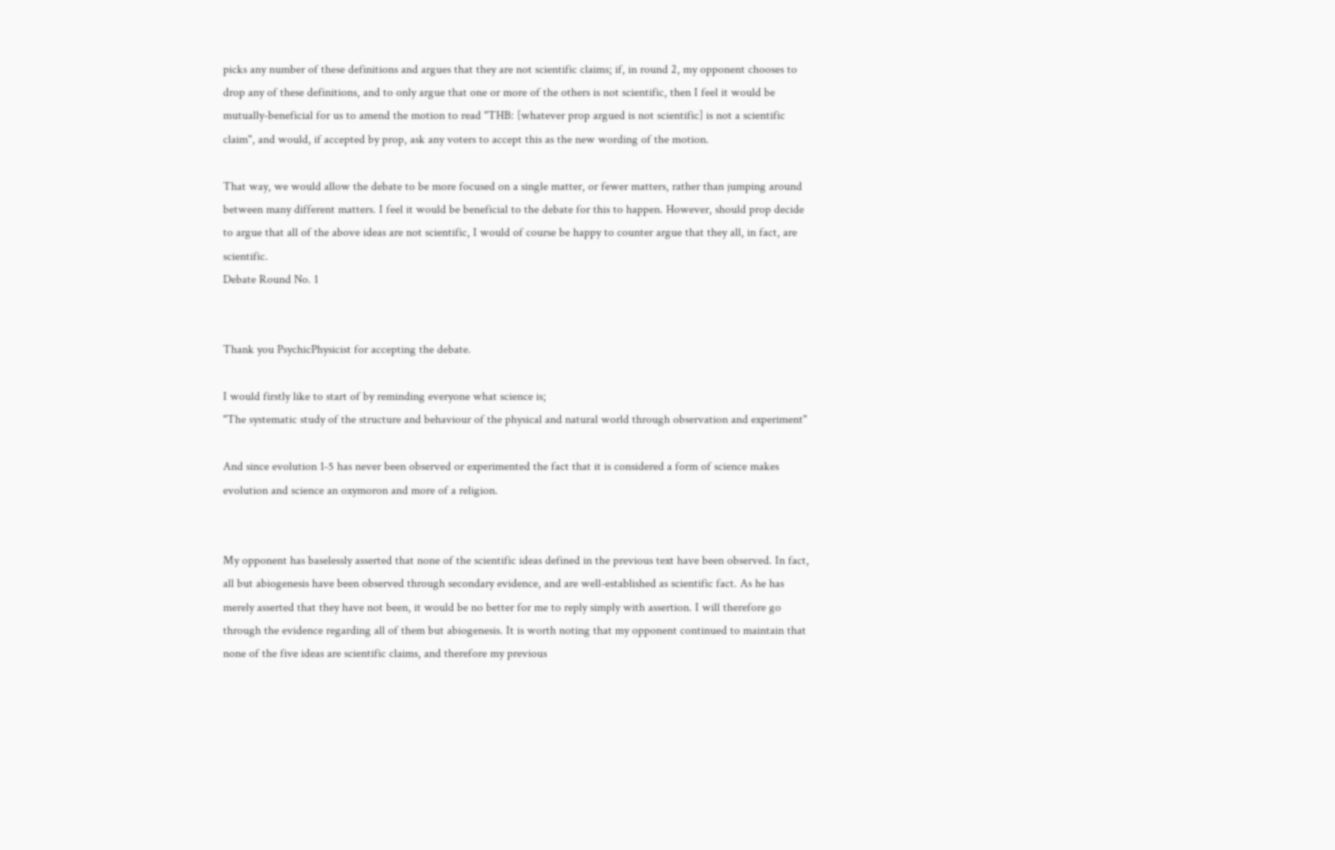picks any number of these definitions and argues that they are not scientific claims; if, in round 2, my opponent chooses to drop any of these definitions, and to only argue that one or more of the others is not scientific, then I feel it would be mutually-beneficial for us to amend the motion to read "THB: [whatever prop argued is not scientific] is not a scientific claim", and would, if accepted by prop, ask any voters to accept this as the new wording of the motion.

That way, we would allow the debate to be more focused on a single matter, or fewer matters, rather than jumping around between many different matters. I feel it would be beneficial to the debate for this to happen. However, should prop decide to argue that all of the above ideas are not scientific, I would of course be happy to counter argue that they all, in fact, are scientific.
Debate Round No. 1


Thank you PsychicPhysicist for accepting the debate.

I would firstly like to start of by reminding everyone what science is;
"The systematic study of the structure and behaviour of the physical and natural world through observation and experiment"

And since evolution 1-5 has never been observed or experimented the fact that it is considered a form of science makes evolution and science an oxymoron and more of a religion.


My opponent has baselessly asserted that none of the scientific ideas defined in the previous text have been observed. In fact, all but abiogenesis have been observed through secondary evidence, and are well-established as scientific fact. As he has merely asserted that they have not been, it would be no better for me to reply simply with assertion. I will therefore go through the evidence regarding all of them but abiogenesis. It is worth noting that my opponent continued to maintain that none of the five ideas are scientific claims, and therefore my previous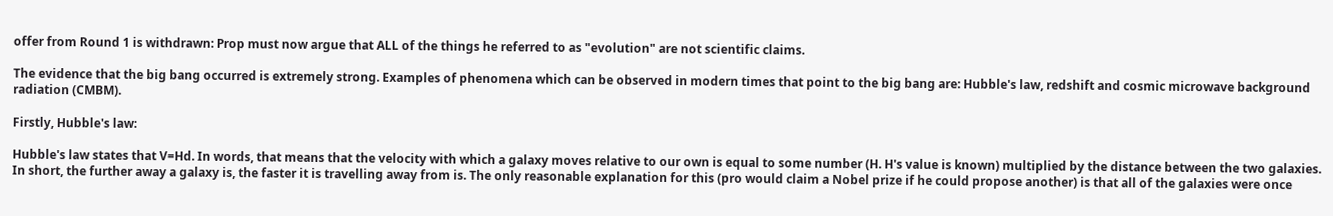offer from Round 1 is withdrawn: Prop must now argue that ALL of the things he referred to as "evolution" are not scientific claims.

The evidence that the big bang occurred is extremely strong. Examples of phenomena which can be observed in modern times that point to the big bang are: Hubble's law, redshift and cosmic microwave background radiation (CMBM).

Firstly, Hubble's law:

Hubble's law states that V=Hd. In words, that means that the velocity with which a galaxy moves relative to our own is equal to some number (H. H's value is known) multiplied by the distance between the two galaxies. In short, the further away a galaxy is, the faster it is travelling away from is. The only reasonable explanation for this (pro would claim a Nobel prize if he could propose another) is that all of the galaxies were once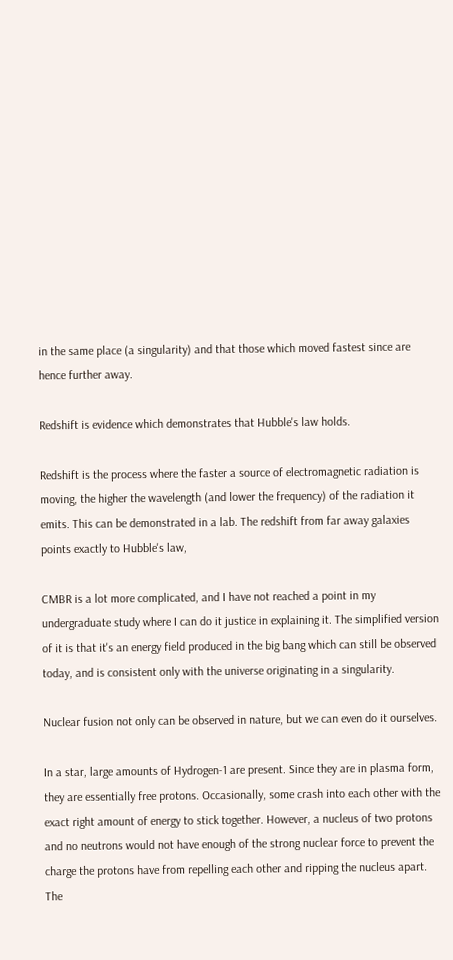in the same place (a singularity) and that those which moved fastest since are hence further away.

Redshift is evidence which demonstrates that Hubble's law holds.

Redshift is the process where the faster a source of electromagnetic radiation is moving, the higher the wavelength (and lower the frequency) of the radiation it emits. This can be demonstrated in a lab. The redshift from far away galaxies points exactly to Hubble's law,

CMBR is a lot more complicated, and I have not reached a point in my undergraduate study where I can do it justice in explaining it. The simplified version of it is that it's an energy field produced in the big bang which can still be observed today, and is consistent only with the universe originating in a singularity.

Nuclear fusion not only can be observed in nature, but we can even do it ourselves.

In a star, large amounts of Hydrogen-1 are present. Since they are in plasma form, they are essentially free protons. Occasionally, some crash into each other with the exact right amount of energy to stick together. However, a nucleus of two protons and no neutrons would not have enough of the strong nuclear force to prevent the charge the protons have from repelling each other and ripping the nucleus apart. The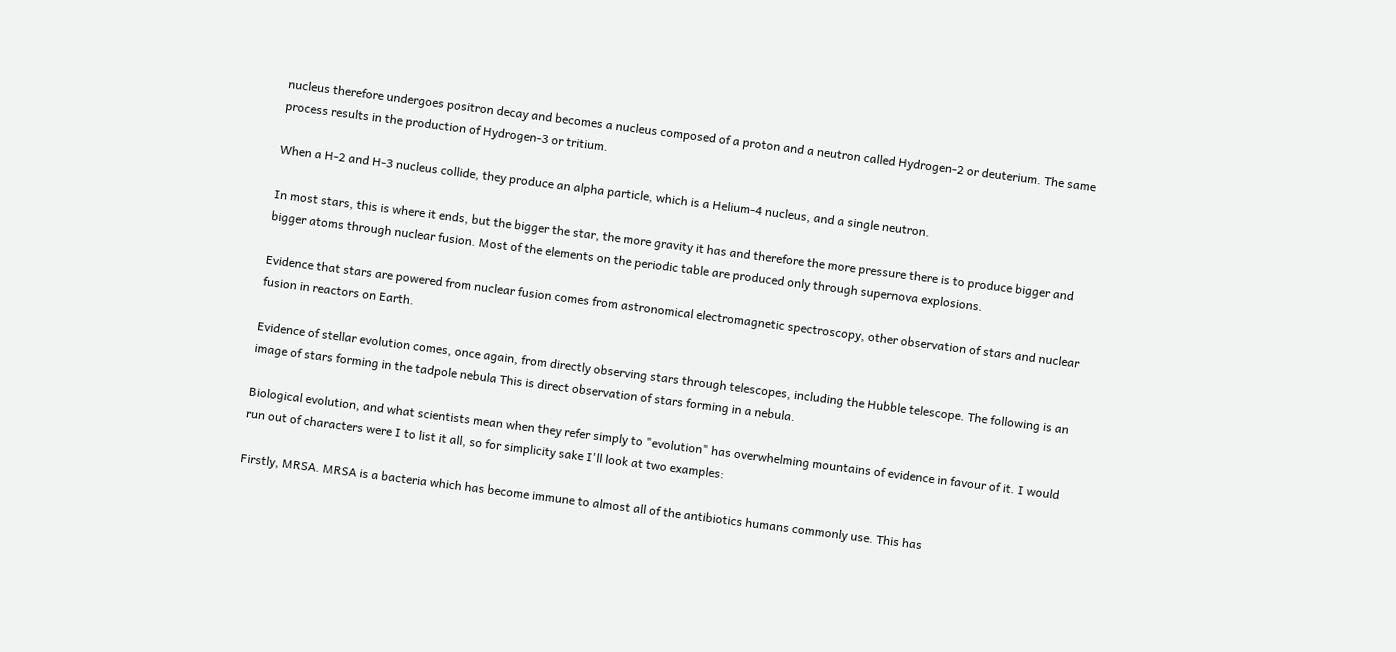nucleus therefore undergoes positron decay and becomes a nucleus composed of a proton and a neutron called Hydrogen-2 or deuterium. The same process results in the production of Hydrogen-3 or tritium.

When a H-2 and H-3 nucleus collide, they produce an alpha particle, which is a Helium-4 nucleus, and a single neutron.

In most stars, this is where it ends, but the bigger the star, the more gravity it has and therefore the more pressure there is to produce bigger and bigger atoms through nuclear fusion. Most of the elements on the periodic table are produced only through supernova explosions.

Evidence that stars are powered from nuclear fusion comes from astronomical electromagnetic spectroscopy, other observation of stars and nuclear fusion in reactors on Earth.

Evidence of stellar evolution comes, once again, from directly observing stars through telescopes, including the Hubble telescope. The following is an image of stars forming in the tadpole nebula This is direct observation of stars forming in a nebula.

Biological evolution, and what scientists mean when they refer simply to "evolution" has overwhelming mountains of evidence in favour of it. I would run out of characters were I to list it all, so for simplicity sake I'll look at two examples:

Firstly, MRSA. MRSA is a bacteria which has become immune to almost all of the antibiotics humans commonly use. This has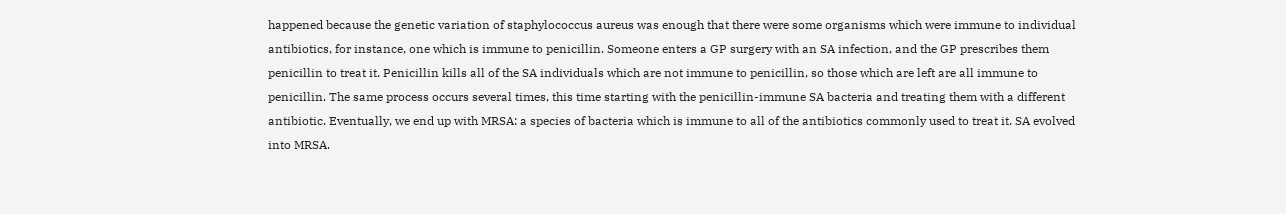happened because the genetic variation of staphylococcus aureus was enough that there were some organisms which were immune to individual antibiotics, for instance, one which is immune to penicillin. Someone enters a GP surgery with an SA infection, and the GP prescribes them penicillin to treat it. Penicillin kills all of the SA individuals which are not immune to penicillin, so those which are left are all immune to penicillin. The same process occurs several times, this time starting with the penicillin-immune SA bacteria and treating them with a different antibiotic. Eventually, we end up with MRSA: a species of bacteria which is immune to all of the antibiotics commonly used to treat it. SA evolved into MRSA.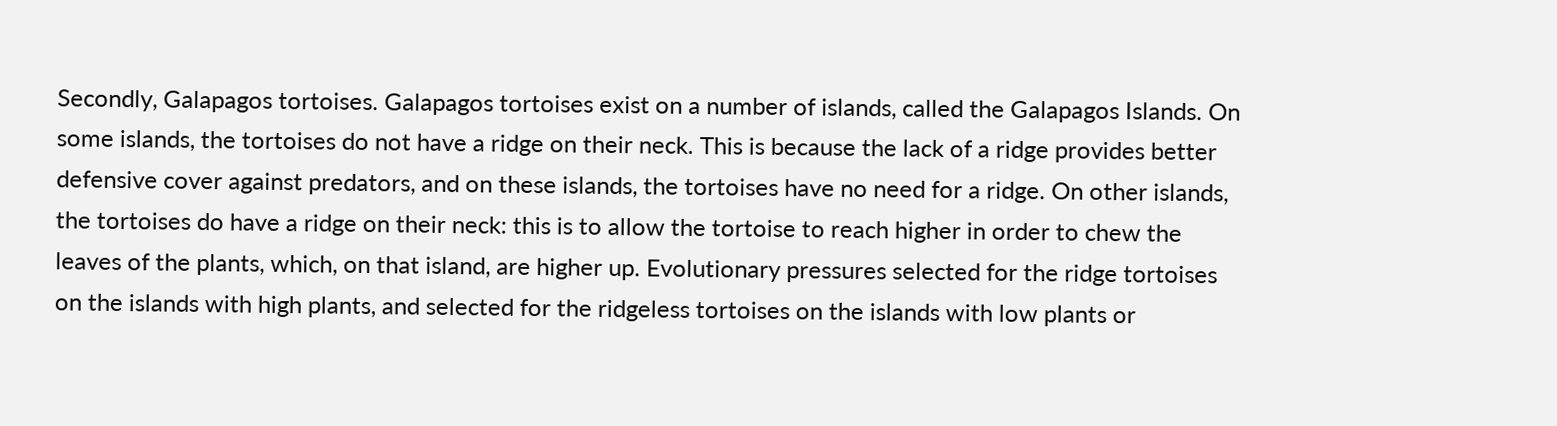Secondly, Galapagos tortoises. Galapagos tortoises exist on a number of islands, called the Galapagos Islands. On some islands, the tortoises do not have a ridge on their neck. This is because the lack of a ridge provides better defensive cover against predators, and on these islands, the tortoises have no need for a ridge. On other islands, the tortoises do have a ridge on their neck: this is to allow the tortoise to reach higher in order to chew the leaves of the plants, which, on that island, are higher up. Evolutionary pressures selected for the ridge tortoises on the islands with high plants, and selected for the ridgeless tortoises on the islands with low plants or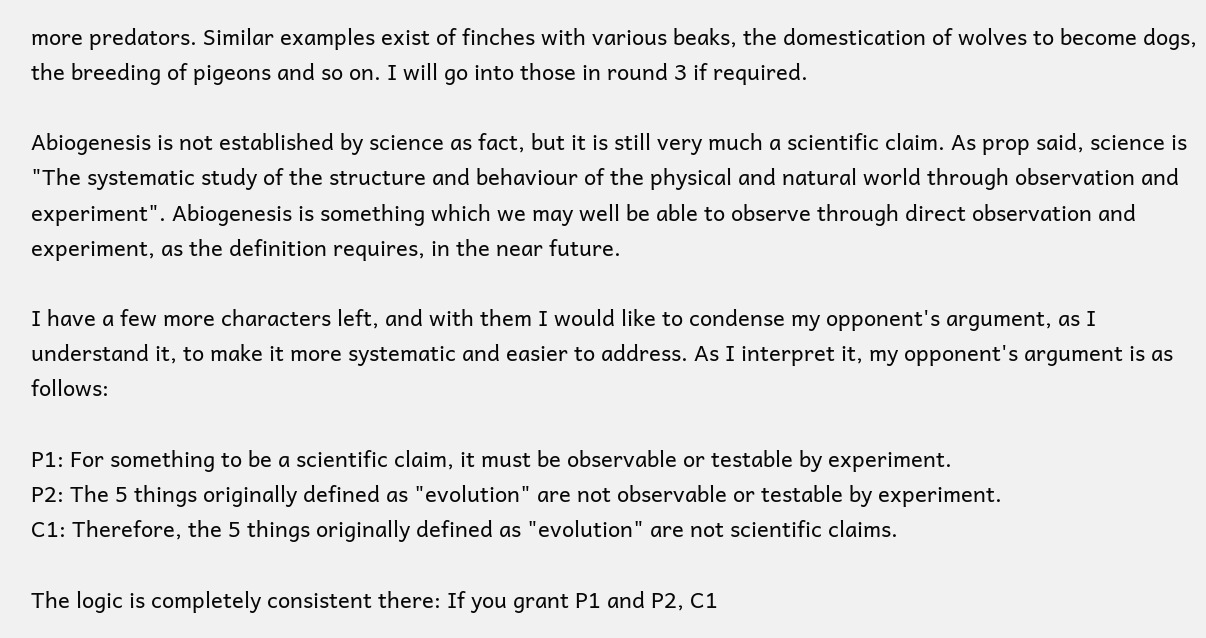more predators. Similar examples exist of finches with various beaks, the domestication of wolves to become dogs, the breeding of pigeons and so on. I will go into those in round 3 if required.

Abiogenesis is not established by science as fact, but it is still very much a scientific claim. As prop said, science is "The systematic study of the structure and behaviour of the physical and natural world through observation and experiment". Abiogenesis is something which we may well be able to observe through direct observation and experiment, as the definition requires, in the near future.

I have a few more characters left, and with them I would like to condense my opponent's argument, as I understand it, to make it more systematic and easier to address. As I interpret it, my opponent's argument is as follows:

P1: For something to be a scientific claim, it must be observable or testable by experiment.
P2: The 5 things originally defined as "evolution" are not observable or testable by experiment.
C1: Therefore, the 5 things originally defined as "evolution" are not scientific claims.

The logic is completely consistent there: If you grant P1 and P2, C1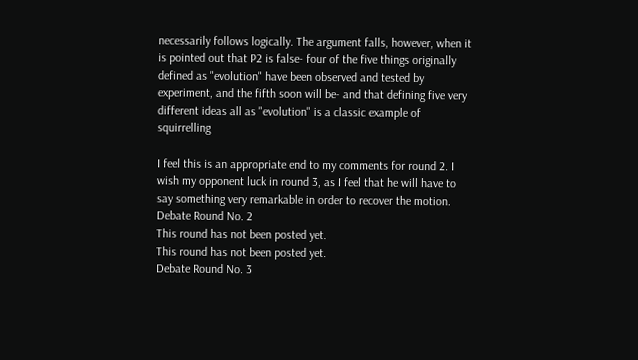necessarily follows logically. The argument falls, however, when it is pointed out that P2 is false- four of the five things originally defined as "evolution" have been observed and tested by experiment, and the fifth soon will be- and that defining five very different ideas all as "evolution" is a classic example of squirrelling

I feel this is an appropriate end to my comments for round 2. I wish my opponent luck in round 3, as I feel that he will have to say something very remarkable in order to recover the motion.
Debate Round No. 2
This round has not been posted yet.
This round has not been posted yet.
Debate Round No. 3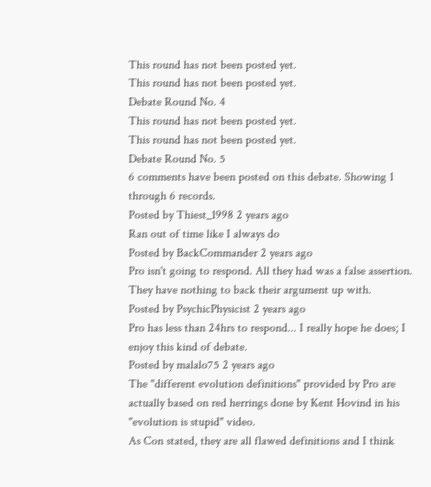This round has not been posted yet.
This round has not been posted yet.
Debate Round No. 4
This round has not been posted yet.
This round has not been posted yet.
Debate Round No. 5
6 comments have been posted on this debate. Showing 1 through 6 records.
Posted by Thiest_1998 2 years ago
Ran out of time like I always do
Posted by BackCommander 2 years ago
Pro isn't going to respond. All they had was a false assertion. They have nothing to back their argument up with.
Posted by PsychicPhysicist 2 years ago
Pro has less than 24hrs to respond... I really hope he does; I enjoy this kind of debate.
Posted by malalo75 2 years ago
The "different evolution definitions" provided by Pro are actually based on red herrings done by Kent Hovind in his "evolution is stupid" video.
As Con stated, they are all flawed definitions and I think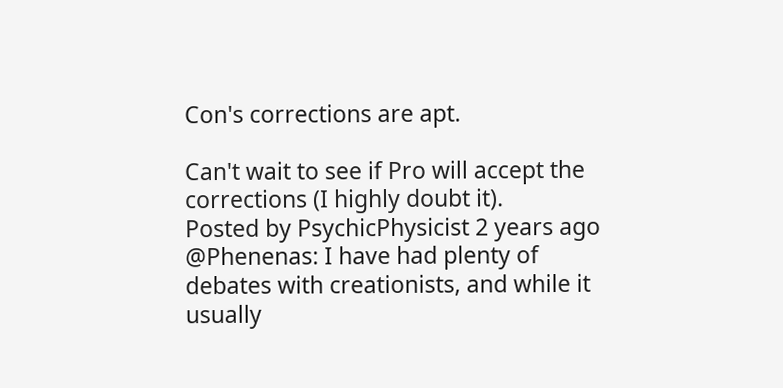Con's corrections are apt.

Can't wait to see if Pro will accept the corrections (I highly doubt it).
Posted by PsychicPhysicist 2 years ago
@Phenenas: I have had plenty of debates with creationists, and while it usually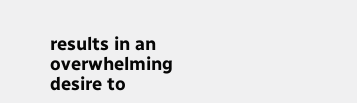results in an overwhelming desire to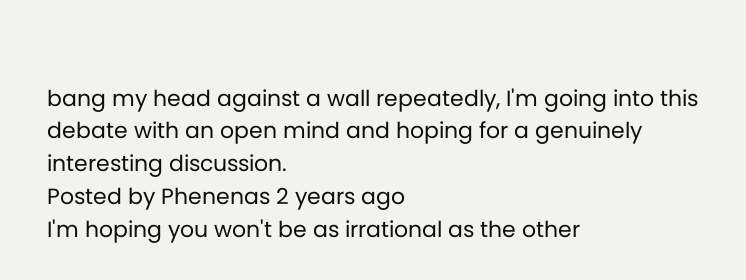bang my head against a wall repeatedly, I'm going into this debate with an open mind and hoping for a genuinely interesting discussion.
Posted by Phenenas 2 years ago
I'm hoping you won't be as irrational as the other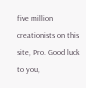five million creationists on this site, Pro. Good luck to you,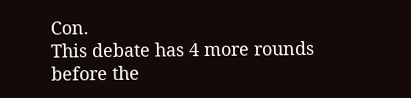Con.
This debate has 4 more rounds before the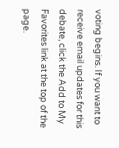voting begins. If you want to receive email updates for this debate, click the Add to My Favorites link at the top of the page.